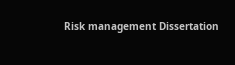Risk management Dissertation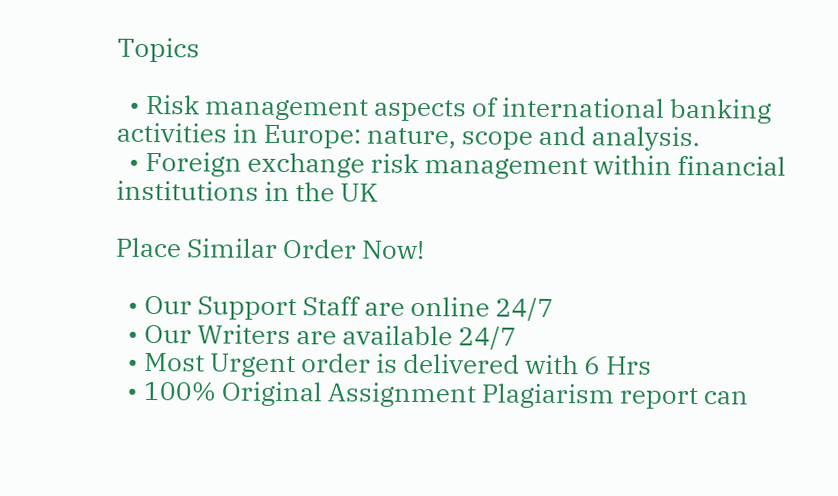Topics

  • Risk management aspects of international banking activities in Europe: nature, scope and analysis.
  • Foreign exchange risk management within financial institutions in the UK

Place Similar Order Now!

  • Our Support Staff are online 24/7
  • Our Writers are available 24/7
  • Most Urgent order is delivered with 6 Hrs
  • 100% Original Assignment Plagiarism report can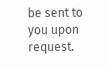be sent to you upon request.